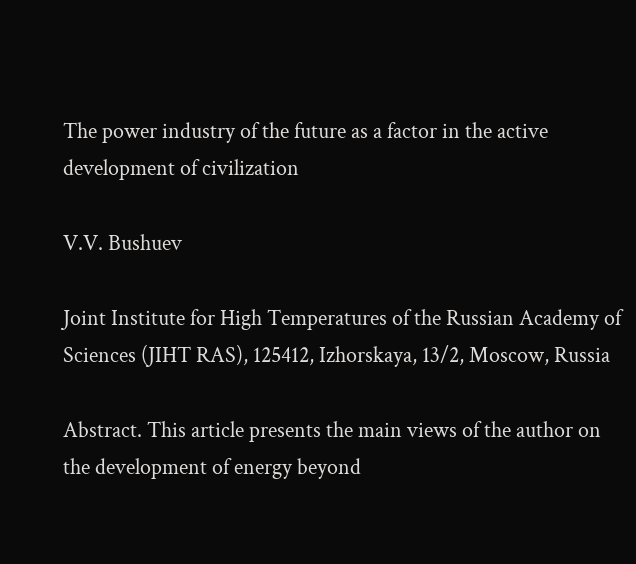The power industry of the future as a factor in the active development of civilization

V.V. Bushuev

Joint Institute for High Temperatures of the Russian Academy of Sciences (JIHT RAS), 125412, Izhorskaya, 13/2, Moscow, Russia

Abstract. This article presents the main views of the author on the development of energy beyond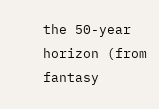the 50-year horizon (from fantasy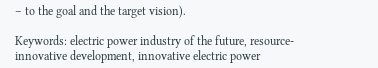– to the goal and the target vision).

Keywords: electric power industry of the future, resource-innovative development, innovative electric power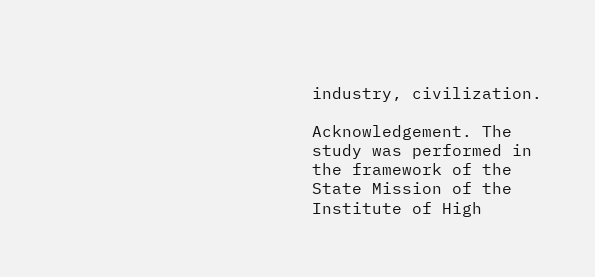industry, civilization.

Acknowledgement. The study was performed in the framework of the State Mission of the Institute of High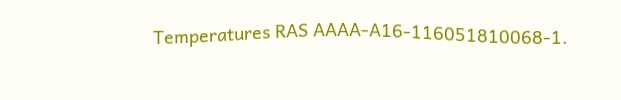Temperatures RAS AAAA-A16-116051810068-1.